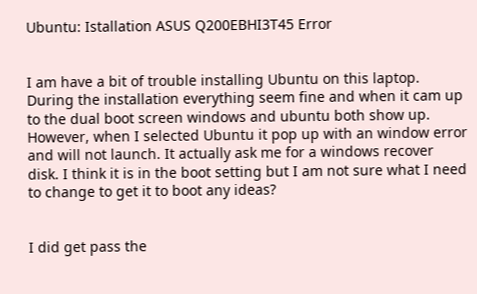Ubuntu: Istallation ASUS Q200EBHI3T45 Error


I am have a bit of trouble installing Ubuntu on this laptop. During the installation everything seem fine and when it cam up to the dual boot screen windows and ubuntu both show up. However, when I selected Ubuntu it pop up with an window error and will not launch. It actually ask me for a windows recover disk. I think it is in the boot setting but I am not sure what I need to change to get it to boot any ideas?


I did get pass the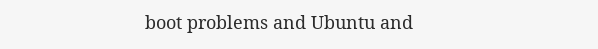boot problems and Ubuntu and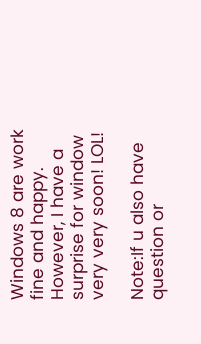Windows 8 are work fine and happy. However, I have a surprise for window very very soon! LOL!

Note:If u also have question or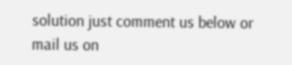solution just comment us below or mail us on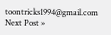toontricks1994@gmail.com
Next Post »